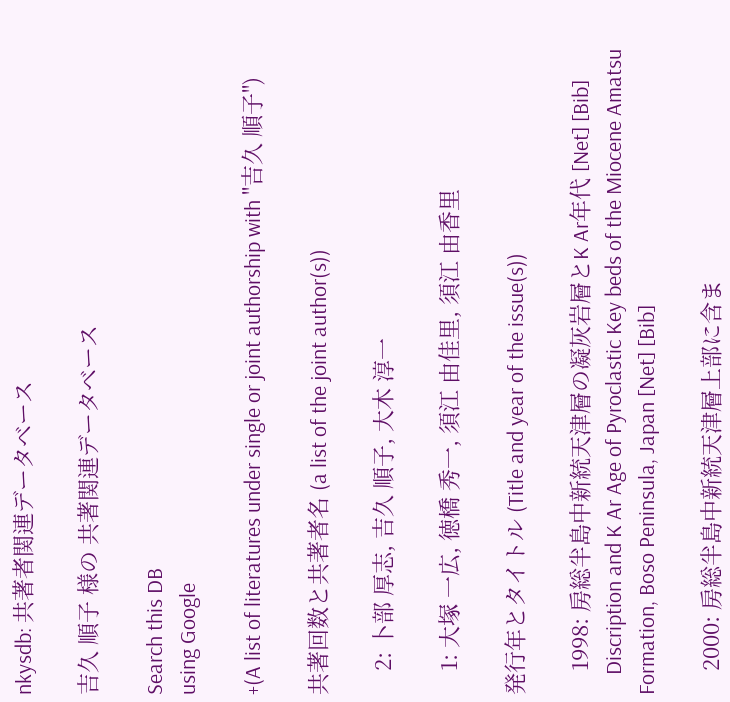nkysdb: 共著者関連データベース

吉久 順子 様の 共著関連データベース

Search this DB
using Google

+(A list of literatures under single or joint authorship with "吉久 順子")

共著回数と共著者名 (a list of the joint author(s))

    2: 卜部 厚志, 吉久 順子, 大木 淳一

    1: 大塚 一広, 徳橋 秀一, 須江 由佳里, 須江 由香里

発行年とタイトル (Title and year of the issue(s))

    1998: 房総半島中新統天津層の凝灰岩層とK Ar年代 [Net] [Bib]
    Discription and K Ar Age of Pyroclastic Key beds of the Miocene Amatsu Formation, Boso Peninsula, Japan [Net] [Bib]

    2000: 房総半島中新統天津層上部に含ま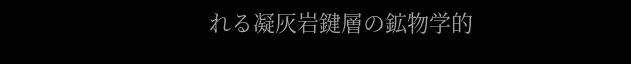れる凝灰岩鍵層の鉱物学的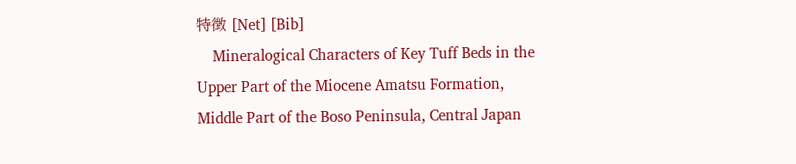特徴 [Net] [Bib]
    Mineralogical Characters of Key Tuff Beds in the Upper Part of the Miocene Amatsu Formation, Middle Part of the Boso Peninsula, Central Japan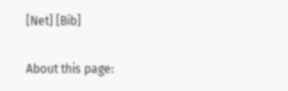[Net] [Bib]

About this page: